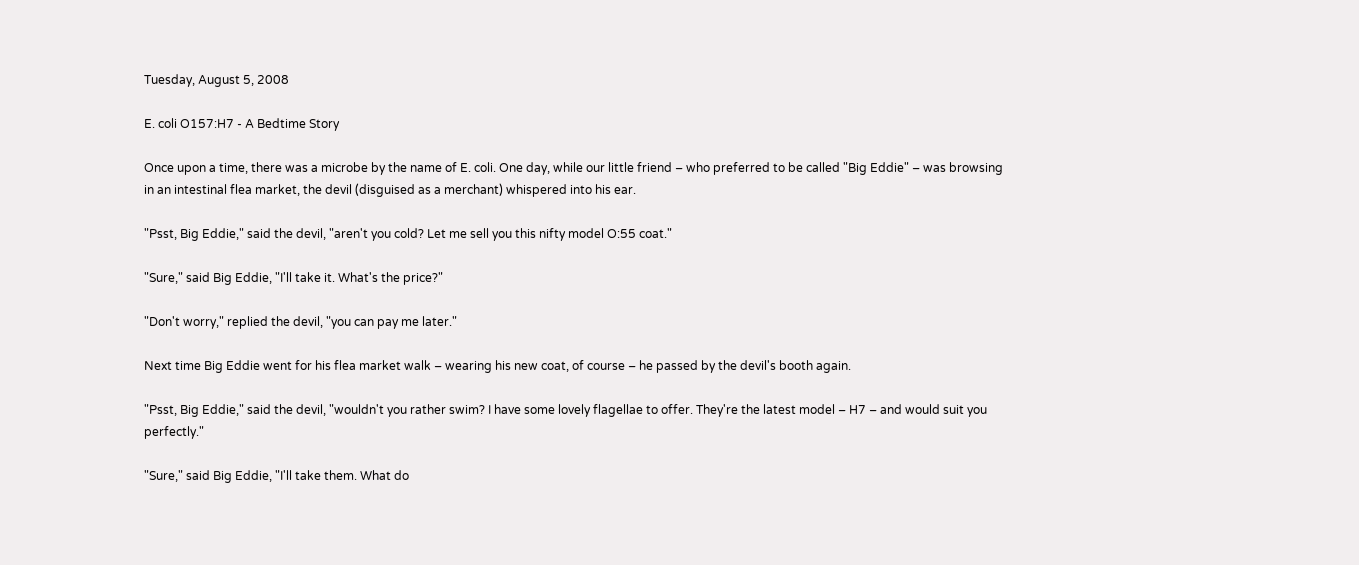Tuesday, August 5, 2008

E. coli O157:H7 - A Bedtime Story

Once upon a time, there was a microbe by the name of E. coli. One day, while our little friend – who preferred to be called "Big Eddie" – was browsing in an intestinal flea market, the devil (disguised as a merchant) whispered into his ear.

"Psst, Big Eddie," said the devil, "aren't you cold? Let me sell you this nifty model O:55 coat."

"Sure," said Big Eddie, "I'll take it. What's the price?"

"Don't worry," replied the devil, "you can pay me later."

Next time Big Eddie went for his flea market walk – wearing his new coat, of course – he passed by the devil's booth again.

"Psst, Big Eddie," said the devil, "wouldn't you rather swim? I have some lovely flagellae to offer. They're the latest model – H7 – and would suit you perfectly."

"Sure," said Big Eddie, "I'll take them. What do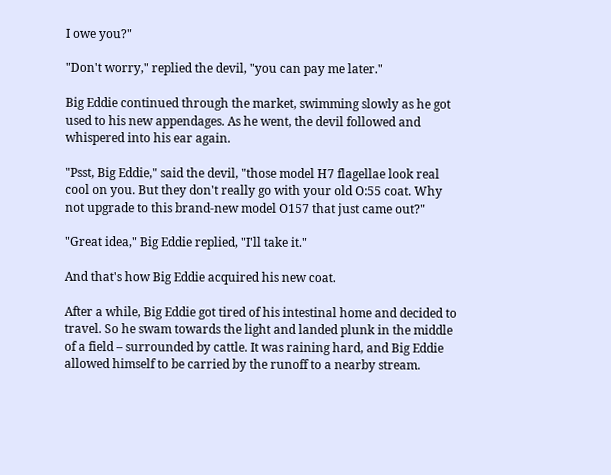I owe you?"

"Don't worry," replied the devil, "you can pay me later."

Big Eddie continued through the market, swimming slowly as he got used to his new appendages. As he went, the devil followed and whispered into his ear again.

"Psst, Big Eddie," said the devil, "those model H7 flagellae look real cool on you. But they don't really go with your old O:55 coat. Why not upgrade to this brand-new model O157 that just came out?"

"Great idea," Big Eddie replied, "I'll take it."

And that's how Big Eddie acquired his new coat.

After a while, Big Eddie got tired of his intestinal home and decided to travel. So he swam towards the light and landed plunk in the middle of a field – surrounded by cattle. It was raining hard, and Big Eddie allowed himself to be carried by the runoff to a nearby stream.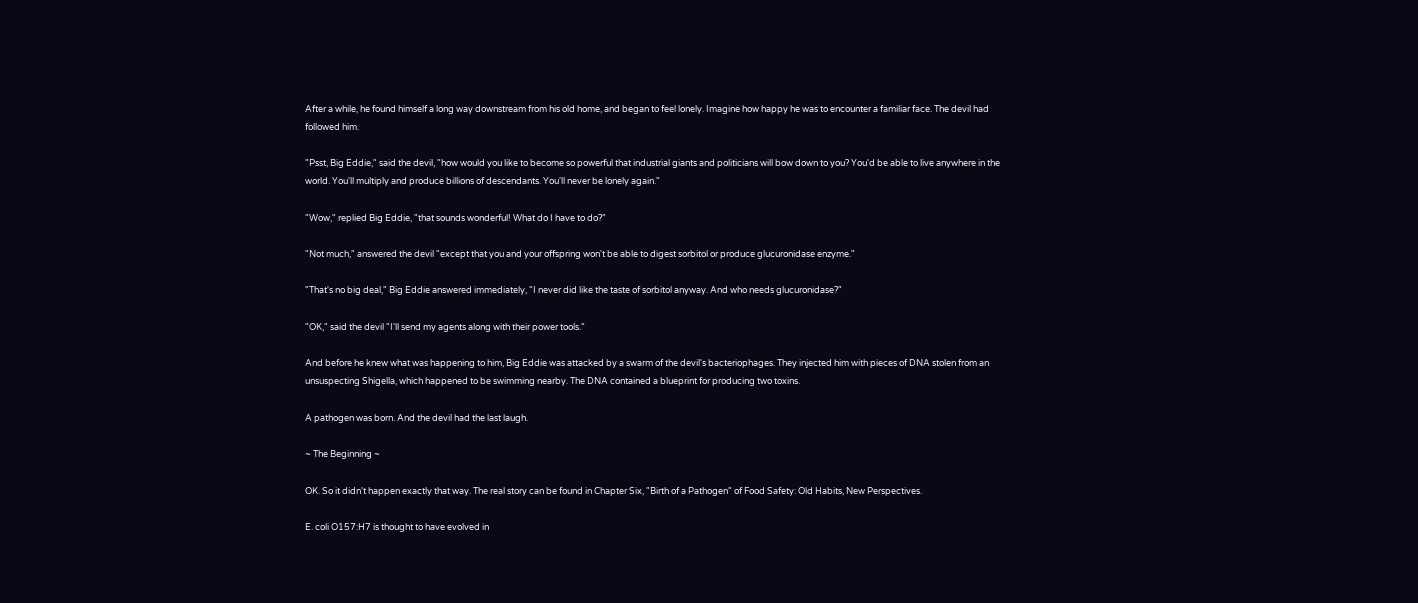After a while, he found himself a long way downstream from his old home, and began to feel lonely. Imagine how happy he was to encounter a familiar face. The devil had followed him.

"Psst, Big Eddie," said the devil, "how would you like to become so powerful that industrial giants and politicians will bow down to you? You'd be able to live anywhere in the world. You'll multiply and produce billions of descendants. You'll never be lonely again."

"Wow," replied Big Eddie, "that sounds wonderful! What do I have to do?"

"Not much," answered the devil "except that you and your offspring won't be able to digest sorbitol or produce glucuronidase enzyme."

"That's no big deal," Big Eddie answered immediately, "I never did like the taste of sorbitol anyway. And who needs glucuronidase?"

"OK," said the devil "I'll send my agents along with their power tools."

And before he knew what was happening to him, Big Eddie was attacked by a swarm of the devil's bacteriophages. They injected him with pieces of DNA stolen from an unsuspecting Shigella, which happened to be swimming nearby. The DNA contained a blueprint for producing two toxins.

A pathogen was born. And the devil had the last laugh.

~ The Beginning ~

OK. So it didn't happen exactly that way. The real story can be found in Chapter Six, "Birth of a Pathogen" of Food Safety: Old Habits, New Perspectives.

E. coli O157:H7 is thought to have evolved in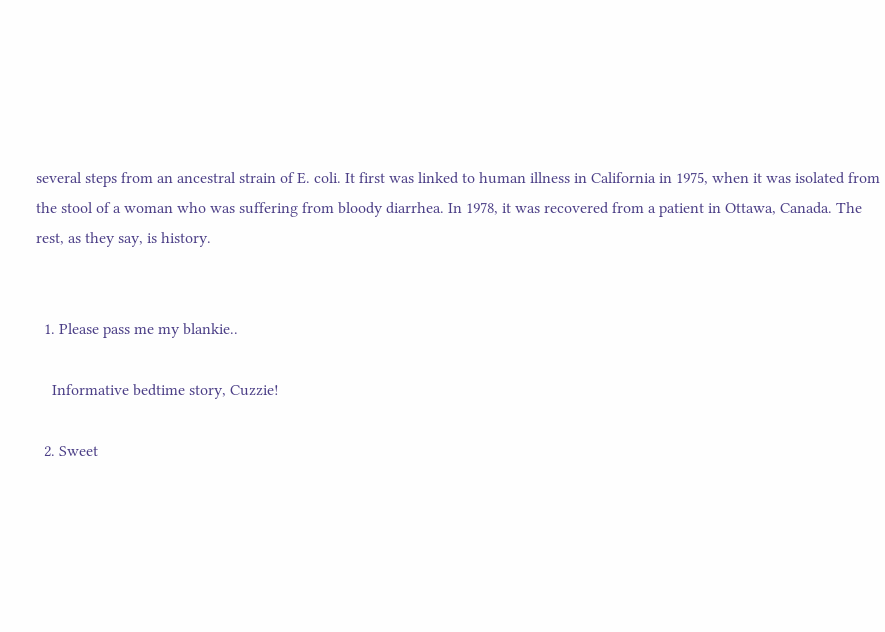several steps from an ancestral strain of E. coli. It first was linked to human illness in California in 1975, when it was isolated from the stool of a woman who was suffering from bloody diarrhea. In 1978, it was recovered from a patient in Ottawa, Canada. The rest, as they say, is history.


  1. Please pass me my blankie..

    Informative bedtime story, Cuzzie!

  2. Sweet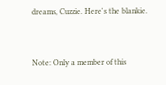dreams, Cuzzie. Here's the blankie.


Note: Only a member of this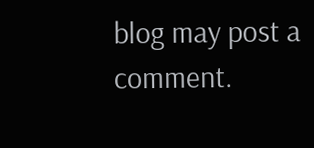blog may post a comment.